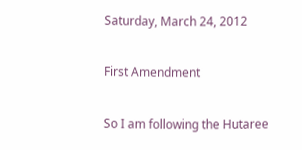Saturday, March 24, 2012

First Amendment

So I am following the Hutaree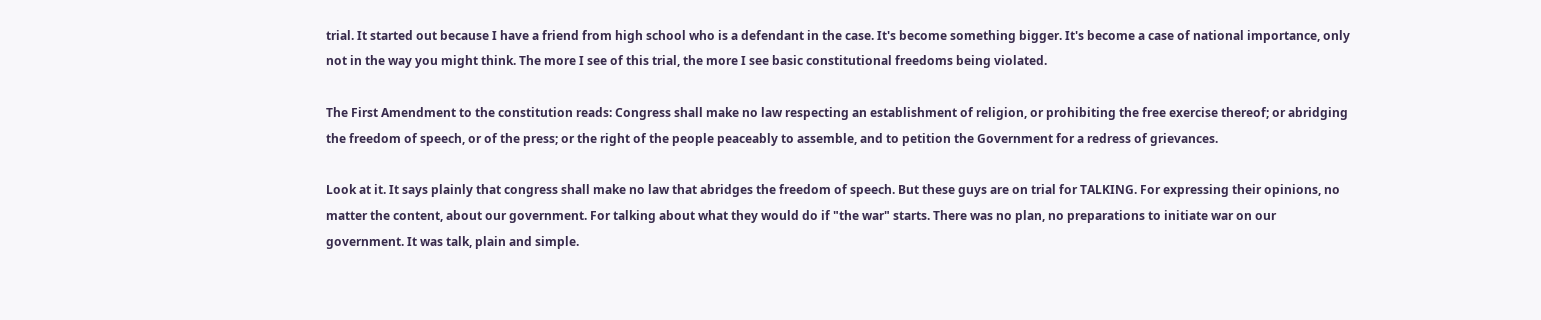trial. It started out because I have a friend from high school who is a defendant in the case. It's become something bigger. It's become a case of national importance, only not in the way you might think. The more I see of this trial, the more I see basic constitutional freedoms being violated.

The First Amendment to the constitution reads: Congress shall make no law respecting an establishment of religion, or prohibiting the free exercise thereof; or abridging the freedom of speech, or of the press; or the right of the people peaceably to assemble, and to petition the Government for a redress of grievances.

Look at it. It says plainly that congress shall make no law that abridges the freedom of speech. But these guys are on trial for TALKING. For expressing their opinions, no matter the content, about our government. For talking about what they would do if "the war" starts. There was no plan, no preparations to initiate war on our government. It was talk, plain and simple.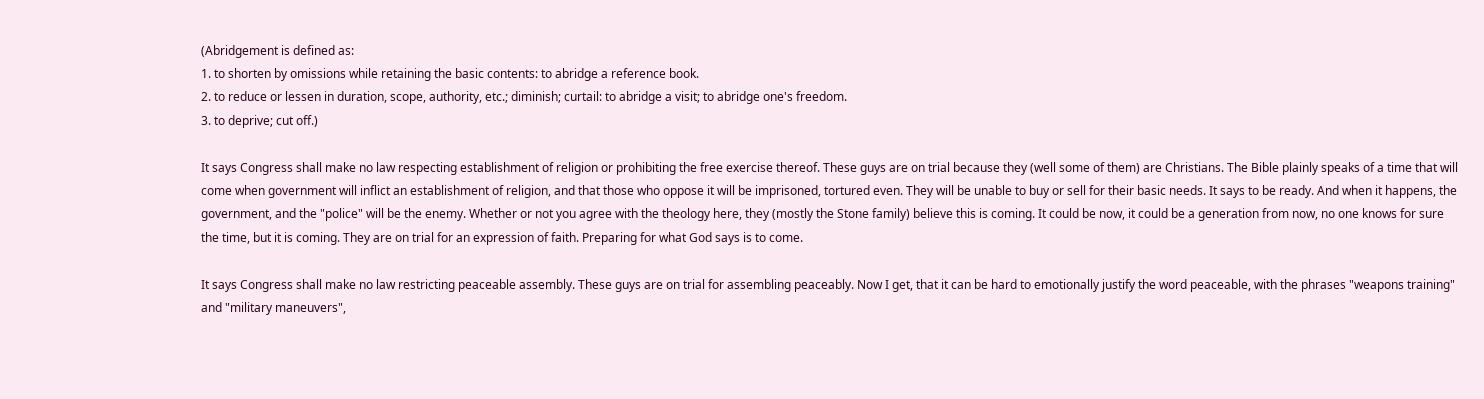(Abridgement is defined as:
1. to shorten by omissions while retaining the basic contents: to abridge a reference book.
2. to reduce or lessen in duration, scope, authority, etc.; diminish; curtail: to abridge a visit; to abridge one's freedom.
3. to deprive; cut off.)

It says Congress shall make no law respecting establishment of religion or prohibiting the free exercise thereof. These guys are on trial because they (well some of them) are Christians. The Bible plainly speaks of a time that will come when government will inflict an establishment of religion, and that those who oppose it will be imprisoned, tortured even. They will be unable to buy or sell for their basic needs. It says to be ready. And when it happens, the government, and the "police" will be the enemy. Whether or not you agree with the theology here, they (mostly the Stone family) believe this is coming. It could be now, it could be a generation from now, no one knows for sure the time, but it is coming. They are on trial for an expression of faith. Preparing for what God says is to come.

It says Congress shall make no law restricting peaceable assembly. These guys are on trial for assembling peaceably. Now I get, that it can be hard to emotionally justify the word peaceable, with the phrases "weapons training" and "military maneuvers",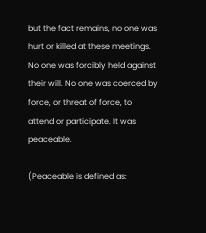but the fact remains, no one was hurt or killed at these meetings. No one was forcibly held against their will. No one was coerced by force, or threat of force, to attend or participate. It was peaceable.

(Peaceable is defined as: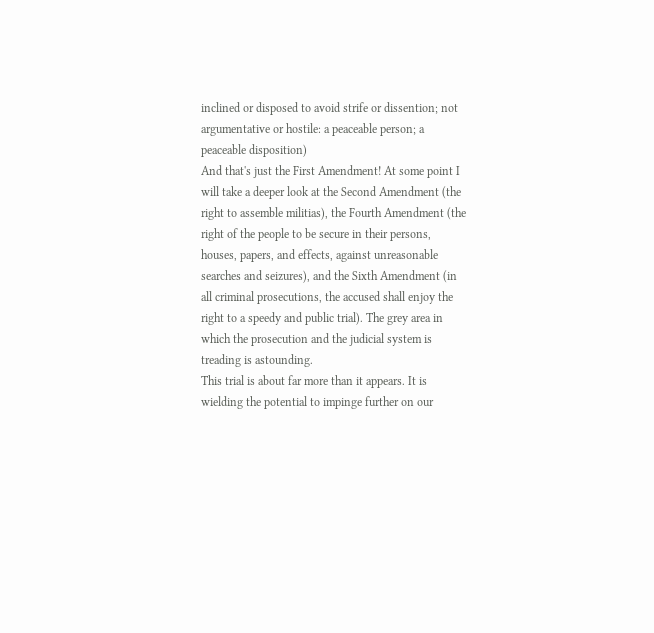inclined or disposed to avoid strife or dissention; not argumentative or hostile: a peaceable person; a peaceable disposition)
And that's just the First Amendment! At some point I will take a deeper look at the Second Amendment (the right to assemble militias), the Fourth Amendment (the right of the people to be secure in their persons, houses, papers, and effects, against unreasonable searches and seizures), and the Sixth Amendment (in all criminal prosecutions, the accused shall enjoy the right to a speedy and public trial). The grey area in which the prosecution and the judicial system is treading is astounding.
This trial is about far more than it appears. It is wielding the potential to impinge further on our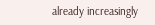already increasingly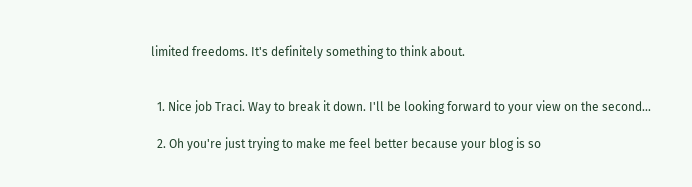limited freedoms. It's definitely something to think about.


  1. Nice job Traci. Way to break it down. I'll be looking forward to your view on the second...

  2. Oh you're just trying to make me feel better because your blog is so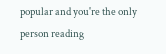popular and you're the only person reading